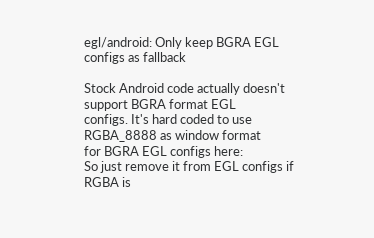egl/android: Only keep BGRA EGL configs as fallback

Stock Android code actually doesn't support BGRA format EGL
configs. It's hard coded to use RGBA_8888 as window format
for BGRA EGL configs here:
So just remove it from EGL configs if RGBA is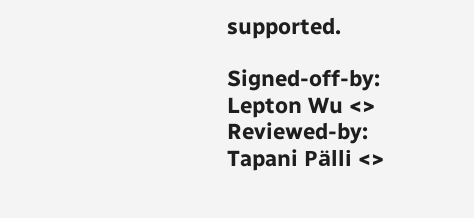supported.

Signed-off-by: Lepton Wu <>
Reviewed-by: Tapani Pälli <>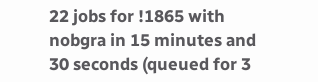22 jobs for !1865 with nobgra in 15 minutes and 30 seconds (queued for 3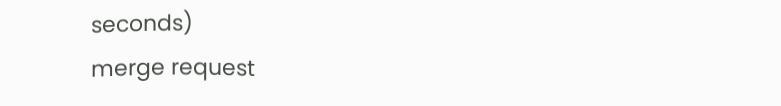seconds)
merge request